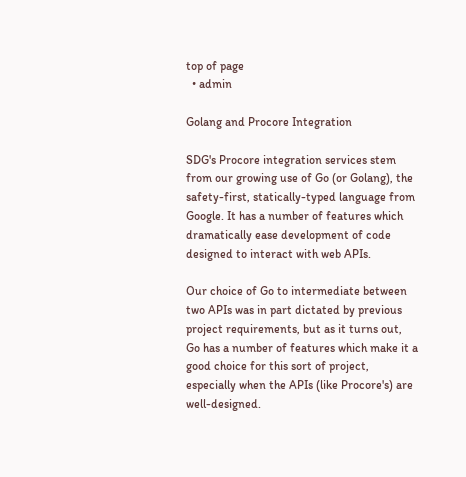top of page
  • admin

Golang and Procore Integration

SDG's Procore integration services stem from our growing use of Go (or Golang), the safety-first, statically-typed language from Google. It has a number of features which dramatically ease development of code designed to interact with web APIs.

Our choice of Go to intermediate between two APIs was in part dictated by previous project requirements, but as it turns out, Go has a number of features which make it a good choice for this sort of project, especially when the APIs (like Procore's) are well-designed.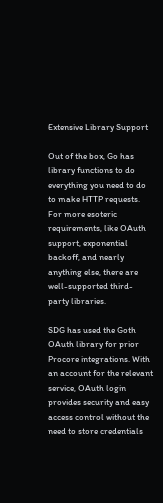Extensive Library Support

Out of the box, Go has library functions to do everything you need to do to make HTTP requests. For more esoteric requirements, like OAuth support, exponential backoff, and nearly anything else, there are well-supported third-party libraries.

SDG has used the Goth OAuth library for prior Procore integrations. With an account for the relevant service, OAuth login provides security and easy access control without the need to store credentials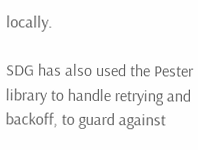locally.

SDG has also used the Pester library to handle retrying and backoff, to guard against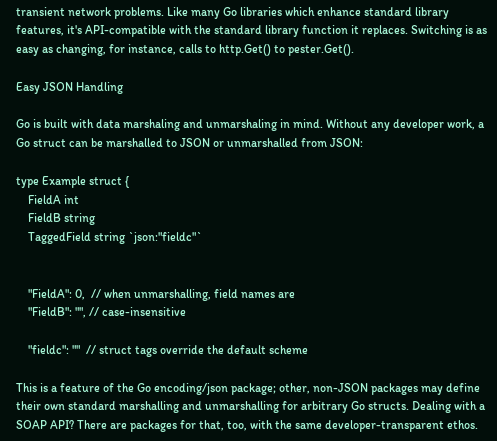transient network problems. Like many Go libraries which enhance standard library features, it's API-compatible with the standard library function it replaces. Switching is as easy as changing, for instance, calls to http.Get() to pester.Get().

Easy JSON Handling

Go is built with data marshaling and unmarshaling in mind. Without any developer work, a Go struct can be marshalled to JSON or unmarshalled from JSON:

type Example struct {
    FieldA int
    FieldB string
    TaggedField string `json:"fieldc"`


    "FieldA": 0,  // when unmarshalling, field names are
    "FieldB": "", // case-insensitive

    "fieldc": ""  // struct tags override the default scheme

This is a feature of the Go encoding/json package; other, non-JSON packages may define their own standard marshalling and unmarshalling for arbitrary Go structs. Dealing with a SOAP API? There are packages for that, too, with the same developer-transparent ethos.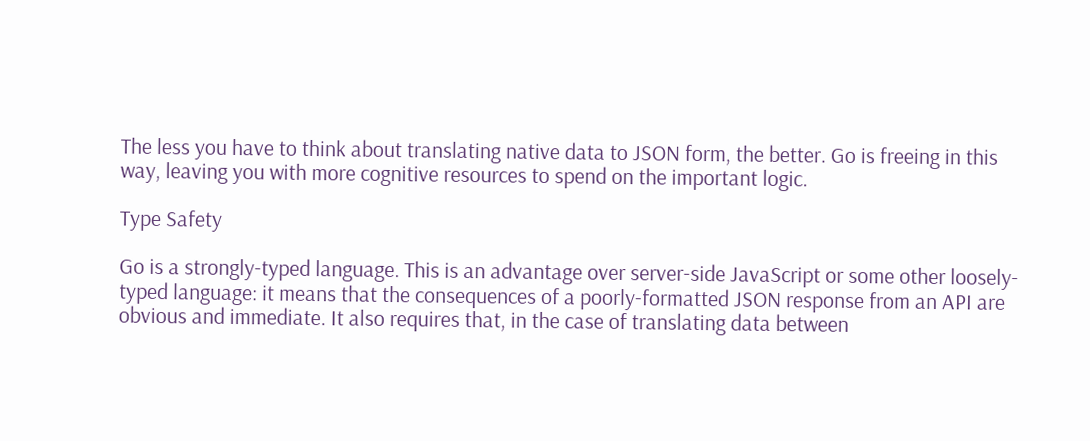The less you have to think about translating native data to JSON form, the better. Go is freeing in this way, leaving you with more cognitive resources to spend on the important logic.

Type Safety

Go is a strongly-typed language. This is an advantage over server-side JavaScript or some other loosely-typed language: it means that the consequences of a poorly-formatted JSON response from an API are obvious and immediate. It also requires that, in the case of translating data between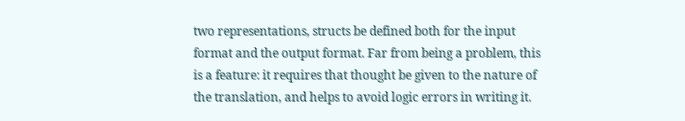two representations, structs be defined both for the input format and the output format. Far from being a problem, this is a feature: it requires that thought be given to the nature of the translation, and helps to avoid logic errors in writing it.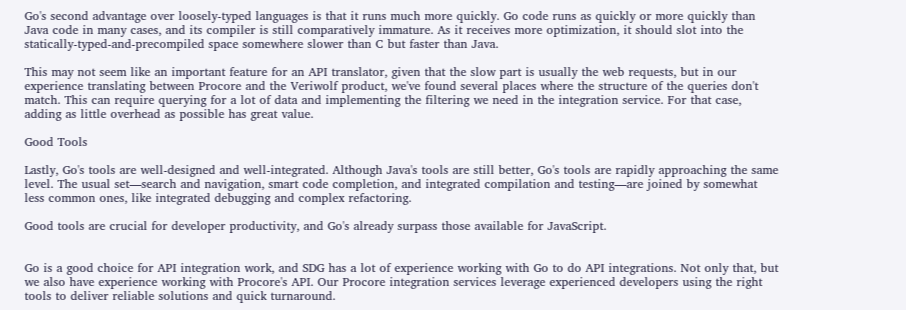Go's second advantage over loosely-typed languages is that it runs much more quickly. Go code runs as quickly or more quickly than Java code in many cases, and its compiler is still comparatively immature. As it receives more optimization, it should slot into the statically-typed-and-precompiled space somewhere slower than C but faster than Java.

This may not seem like an important feature for an API translator, given that the slow part is usually the web requests, but in our experience translating between Procore and the Veriwolf product, we've found several places where the structure of the queries don't match. This can require querying for a lot of data and implementing the filtering we need in the integration service. For that case, adding as little overhead as possible has great value.

Good Tools

Lastly, Go's tools are well-designed and well-integrated. Although Java's tools are still better, Go's tools are rapidly approaching the same level. The usual set—search and navigation, smart code completion, and integrated compilation and testing—are joined by somewhat less common ones, like integrated debugging and complex refactoring.

Good tools are crucial for developer productivity, and Go's already surpass those available for JavaScript.


Go is a good choice for API integration work, and SDG has a lot of experience working with Go to do API integrations. Not only that, but we also have experience working with Procore's API. Our Procore integration services leverage experienced developers using the right tools to deliver reliable solutions and quick turnaround.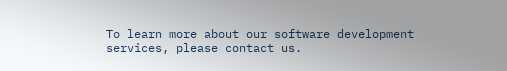To learn more about our software development services, please contact us.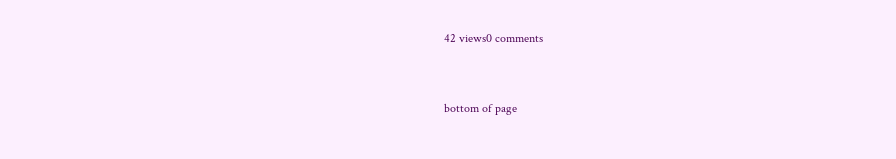42 views0 comments


bottom of page